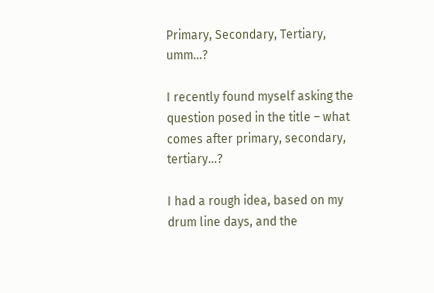Primary, Secondary, Tertiary, umm…?

I recently found myself asking the question posed in the title – what comes after primary, secondary, tertiary…?

I had a rough idea, based on my drum line days, and the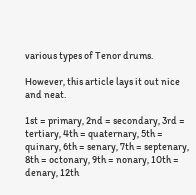various types of Tenor drums.

However, this article lays it out nice and neat.

1st = primary, 2nd = secondary, 3rd = tertiary, 4th = quaternary, 5th = quinary, 6th = senary, 7th = septenary, 8th = octonary, 9th = nonary, 10th = denary, 12th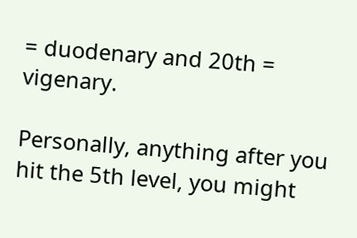= duodenary and 20th = vigenary.

Personally, anything after you hit the 5th level, you might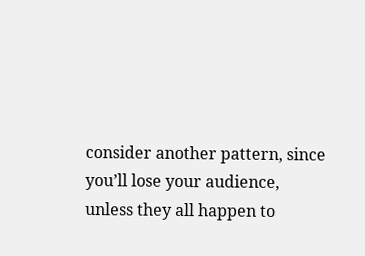consider another pattern, since you’ll lose your audience, unless they all happen to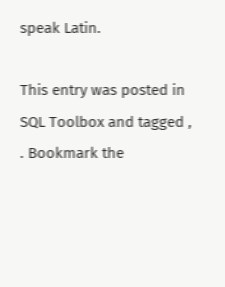speak Latin.

This entry was posted in SQL Toolbox and tagged , . Bookmark the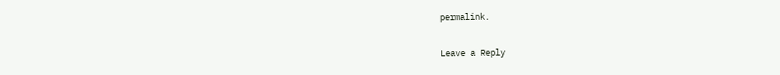permalink.

Leave a Reply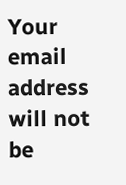Your email address will not be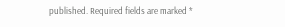published. Required fields are marked *